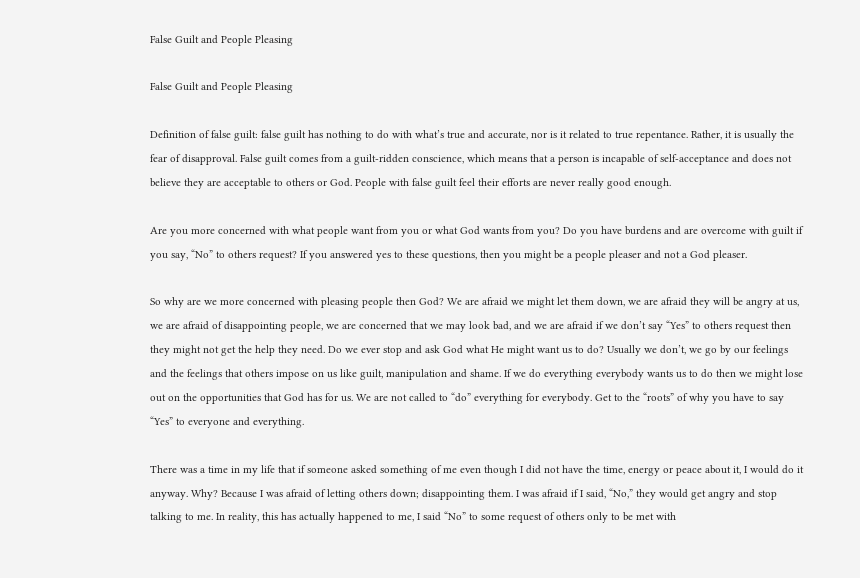False Guilt and People Pleasing

False Guilt and People Pleasing

Definition of false guilt: false guilt has nothing to do with what’s true and accurate, nor is it related to true repentance. Rather, it is usually the fear of disapproval. False guilt comes from a guilt-ridden conscience, which means that a person is incapable of self-acceptance and does not believe they are acceptable to others or God. People with false guilt feel their efforts are never really good enough.

Are you more concerned with what people want from you or what God wants from you? Do you have burdens and are overcome with guilt if you say, “No” to others request? If you answered yes to these questions, then you might be a people pleaser and not a God pleaser.

So why are we more concerned with pleasing people then God? We are afraid we might let them down, we are afraid they will be angry at us, we are afraid of disappointing people, we are concerned that we may look bad, and we are afraid if we don’t say “Yes” to others request then they might not get the help they need. Do we ever stop and ask God what He might want us to do? Usually we don’t, we go by our feelings and the feelings that others impose on us like guilt, manipulation and shame. If we do everything everybody wants us to do then we might lose out on the opportunities that God has for us. We are not called to “do” everything for everybody. Get to the “roots” of why you have to say “Yes” to everyone and everything.

There was a time in my life that if someone asked something of me even though I did not have the time, energy or peace about it, I would do it anyway. Why? Because I was afraid of letting others down; disappointing them. I was afraid if I said, “No,” they would get angry and stop talking to me. In reality, this has actually happened to me, I said “No” to some request of others only to be met with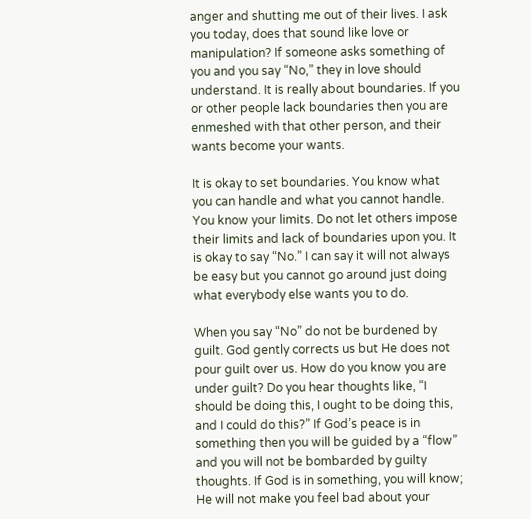anger and shutting me out of their lives. I ask you today, does that sound like love or manipulation? If someone asks something of you and you say “No,” they in love should understand. It is really about boundaries. If you or other people lack boundaries then you are enmeshed with that other person, and their wants become your wants.

It is okay to set boundaries. You know what you can handle and what you cannot handle. You know your limits. Do not let others impose their limits and lack of boundaries upon you. It is okay to say “No.” I can say it will not always be easy but you cannot go around just doing what everybody else wants you to do.

When you say “No” do not be burdened by guilt. God gently corrects us but He does not pour guilt over us. How do you know you are under guilt? Do you hear thoughts like, “I should be doing this, I ought to be doing this, and I could do this?” If God’s peace is in something then you will be guided by a “flow” and you will not be bombarded by guilty thoughts. If God is in something, you will know; He will not make you feel bad about your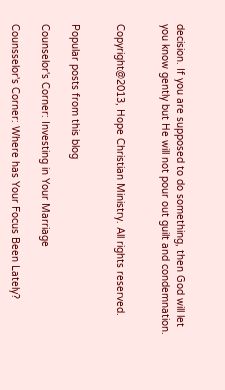decision. If you are supposed to do something, then God will let you know gently but He will not pour out guilt and condemnation.


Copyright@2013, Hope Christian Ministry. All rights reserved.


Popular posts from this blog

Counselor's Corner: Investing in Your Marriage

Counsselor's Corner: Where has Your Focus Been Lately?